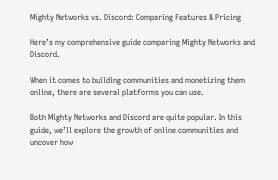Mighty Networks vs. Discord: Comparing Features & Pricing

Here’s my comprehensive guide comparing Mighty Networks and Discord.

When it comes to building communities and monetizing them online, there are several platforms you can use.

Both Mighty Networks and Discord are quite popular. In this guide, we’ll explore the growth of online communities and uncover how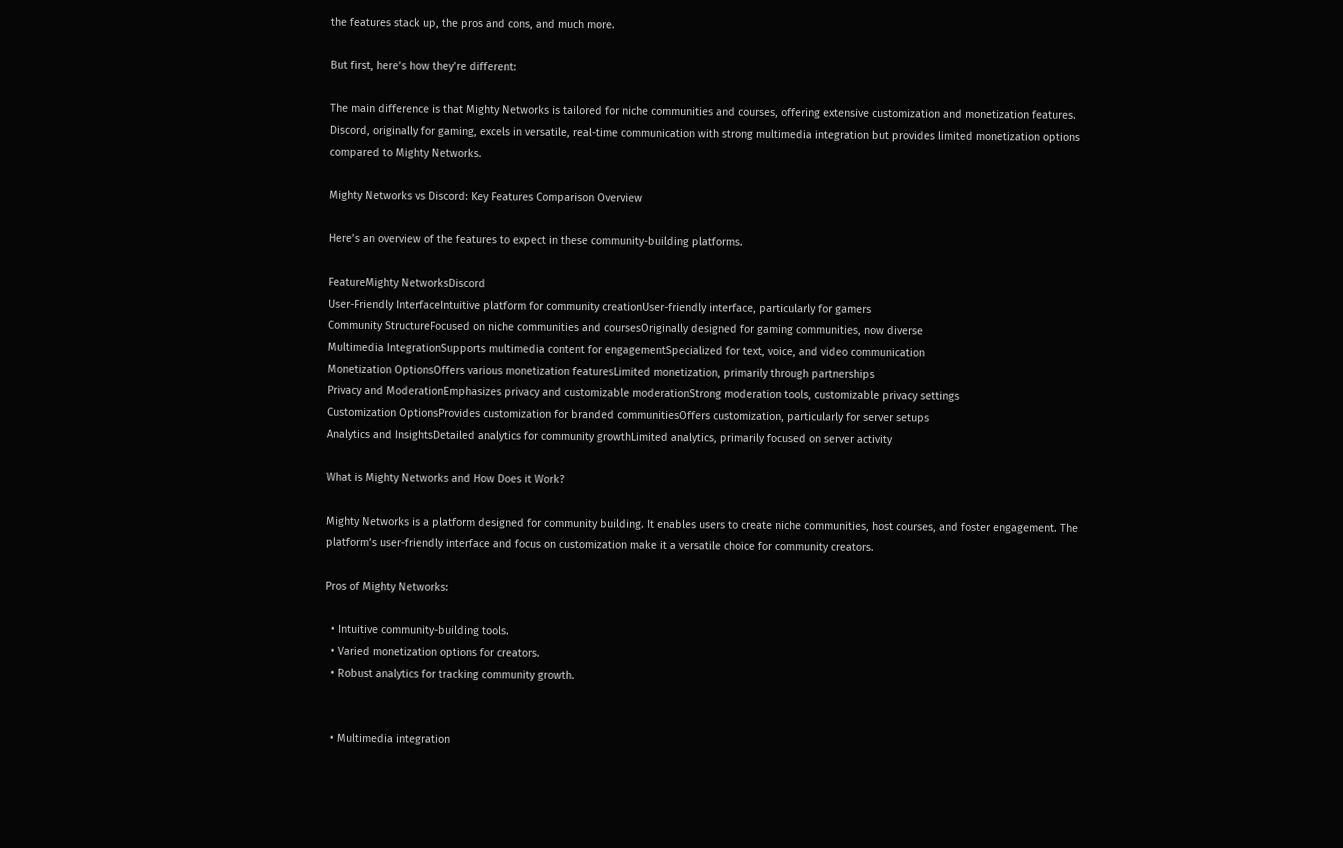the features stack up, the pros and cons, and much more.

But first, here’s how they’re different:

The main difference is that Mighty Networks is tailored for niche communities and courses, offering extensive customization and monetization features. Discord, originally for gaming, excels in versatile, real-time communication with strong multimedia integration but provides limited monetization options compared to Mighty Networks.

Mighty Networks vs Discord: Key Features Comparison Overview

Here’s an overview of the features to expect in these community-building platforms.

FeatureMighty NetworksDiscord
User-Friendly InterfaceIntuitive platform for community creationUser-friendly interface, particularly for gamers
Community StructureFocused on niche communities and coursesOriginally designed for gaming communities, now diverse
Multimedia IntegrationSupports multimedia content for engagementSpecialized for text, voice, and video communication
Monetization OptionsOffers various monetization featuresLimited monetization, primarily through partnerships
Privacy and ModerationEmphasizes privacy and customizable moderationStrong moderation tools, customizable privacy settings
Customization OptionsProvides customization for branded communitiesOffers customization, particularly for server setups
Analytics and InsightsDetailed analytics for community growthLimited analytics, primarily focused on server activity

What is Mighty Networks and How Does it Work?

Mighty Networks is a platform designed for community building. It enables users to create niche communities, host courses, and foster engagement. The platform’s user-friendly interface and focus on customization make it a versatile choice for community creators.

Pros of Mighty Networks:

  • Intuitive community-building tools.
  • Varied monetization options for creators.
  • Robust analytics for tracking community growth.


  • Multimedia integration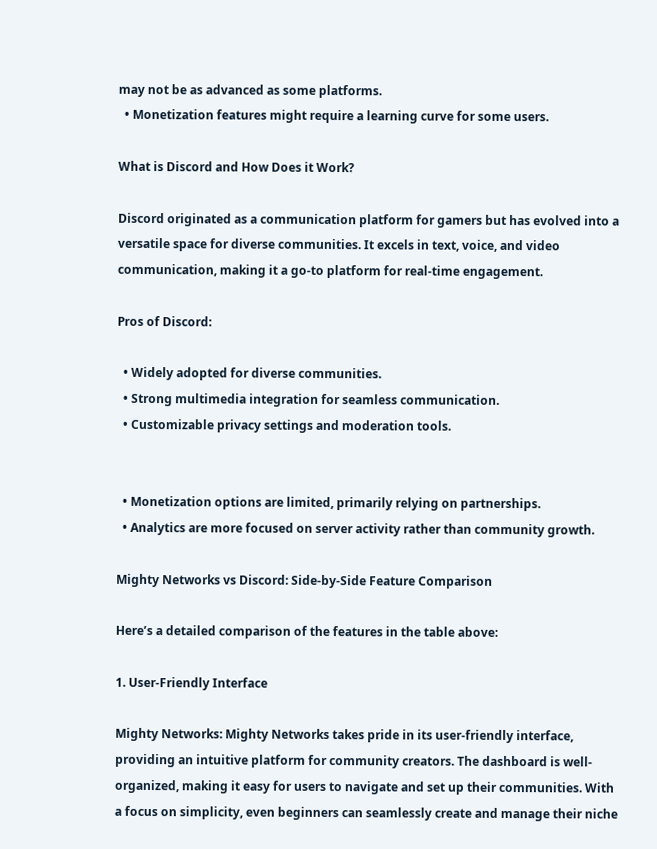may not be as advanced as some platforms.
  • Monetization features might require a learning curve for some users.

What is Discord and How Does it Work?

Discord originated as a communication platform for gamers but has evolved into a versatile space for diverse communities. It excels in text, voice, and video communication, making it a go-to platform for real-time engagement.

Pros of Discord:

  • Widely adopted for diverse communities.
  • Strong multimedia integration for seamless communication.
  • Customizable privacy settings and moderation tools.


  • Monetization options are limited, primarily relying on partnerships.
  • Analytics are more focused on server activity rather than community growth.

Mighty Networks vs Discord: Side-by-Side Feature Comparison

Here’s a detailed comparison of the features in the table above:

1. User-Friendly Interface

Mighty Networks: Mighty Networks takes pride in its user-friendly interface, providing an intuitive platform for community creators. The dashboard is well-organized, making it easy for users to navigate and set up their communities. With a focus on simplicity, even beginners can seamlessly create and manage their niche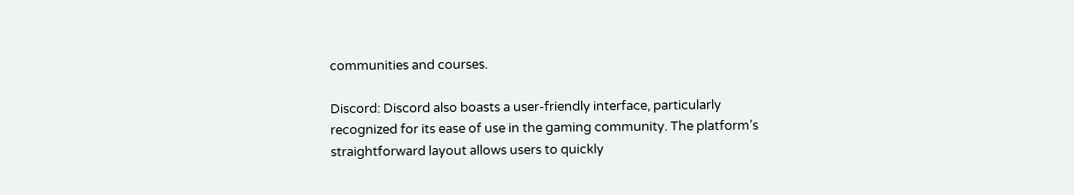communities and courses.

Discord: Discord also boasts a user-friendly interface, particularly recognized for its ease of use in the gaming community. The platform’s straightforward layout allows users to quickly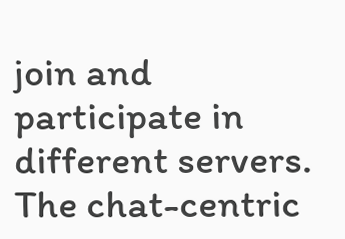join and participate in different servers. The chat-centric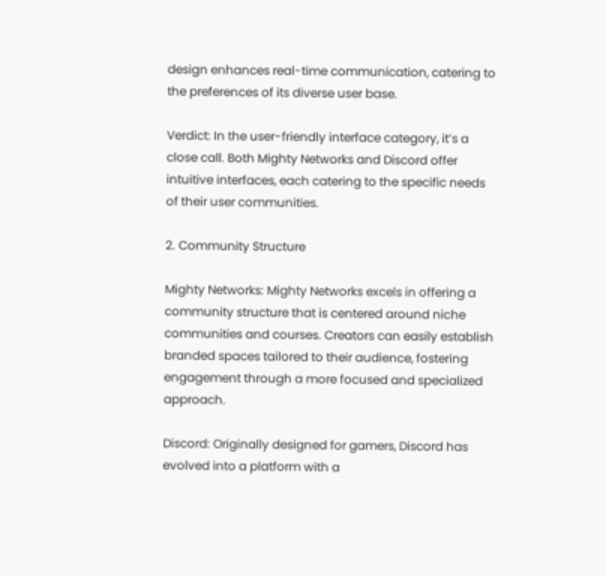design enhances real-time communication, catering to the preferences of its diverse user base.

Verdict: In the user-friendly interface category, it’s a close call. Both Mighty Networks and Discord offer intuitive interfaces, each catering to the specific needs of their user communities.

2. Community Structure

Mighty Networks: Mighty Networks excels in offering a community structure that is centered around niche communities and courses. Creators can easily establish branded spaces tailored to their audience, fostering engagement through a more focused and specialized approach.

Discord: Originally designed for gamers, Discord has evolved into a platform with a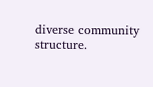diverse community structure.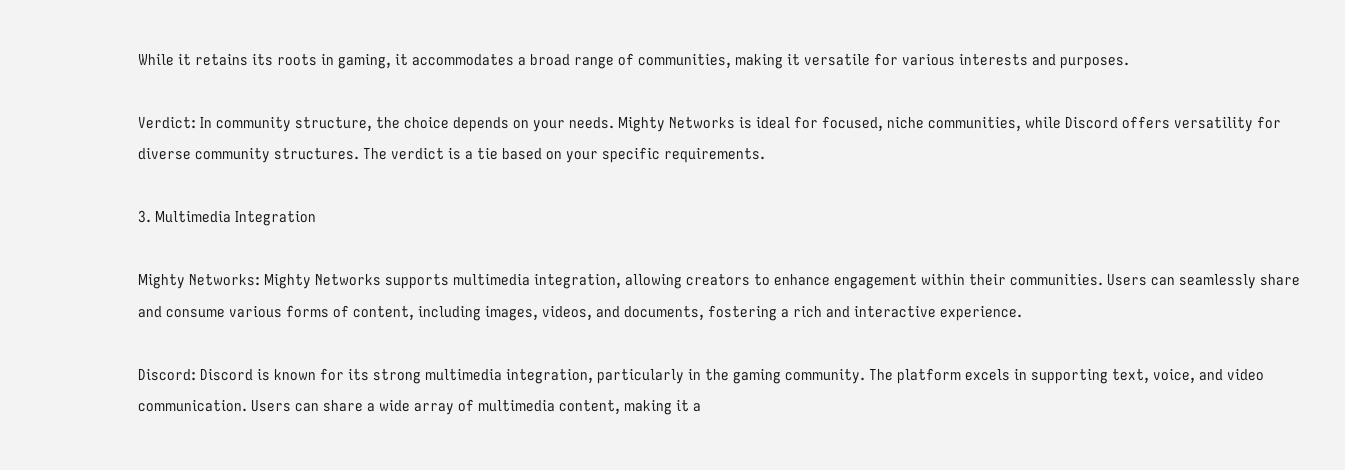While it retains its roots in gaming, it accommodates a broad range of communities, making it versatile for various interests and purposes.

Verdict: In community structure, the choice depends on your needs. Mighty Networks is ideal for focused, niche communities, while Discord offers versatility for diverse community structures. The verdict is a tie based on your specific requirements.

3. Multimedia Integration

Mighty Networks: Mighty Networks supports multimedia integration, allowing creators to enhance engagement within their communities. Users can seamlessly share and consume various forms of content, including images, videos, and documents, fostering a rich and interactive experience.

Discord: Discord is known for its strong multimedia integration, particularly in the gaming community. The platform excels in supporting text, voice, and video communication. Users can share a wide array of multimedia content, making it a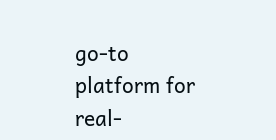go-to platform for real-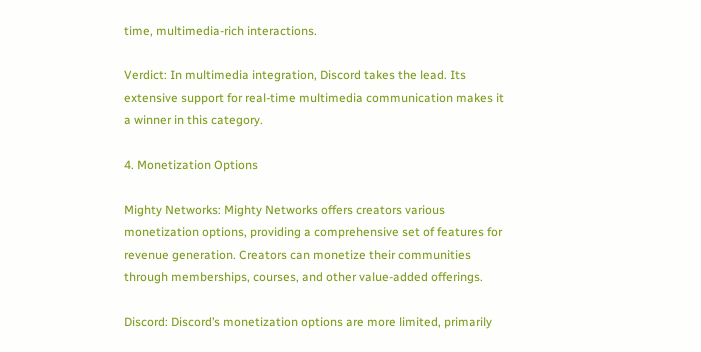time, multimedia-rich interactions.

Verdict: In multimedia integration, Discord takes the lead. Its extensive support for real-time multimedia communication makes it a winner in this category.

4. Monetization Options

Mighty Networks: Mighty Networks offers creators various monetization options, providing a comprehensive set of features for revenue generation. Creators can monetize their communities through memberships, courses, and other value-added offerings.

Discord: Discord’s monetization options are more limited, primarily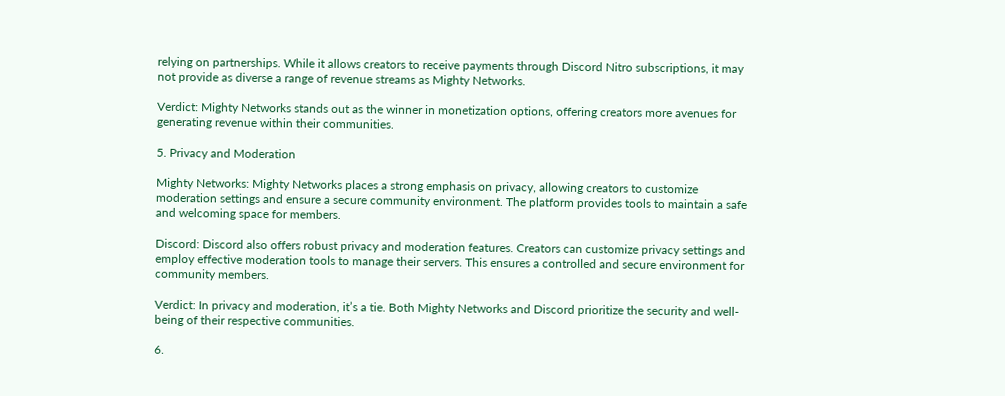relying on partnerships. While it allows creators to receive payments through Discord Nitro subscriptions, it may not provide as diverse a range of revenue streams as Mighty Networks.

Verdict: Mighty Networks stands out as the winner in monetization options, offering creators more avenues for generating revenue within their communities.

5. Privacy and Moderation

Mighty Networks: Mighty Networks places a strong emphasis on privacy, allowing creators to customize moderation settings and ensure a secure community environment. The platform provides tools to maintain a safe and welcoming space for members.

Discord: Discord also offers robust privacy and moderation features. Creators can customize privacy settings and employ effective moderation tools to manage their servers. This ensures a controlled and secure environment for community members.

Verdict: In privacy and moderation, it’s a tie. Both Mighty Networks and Discord prioritize the security and well-being of their respective communities.

6.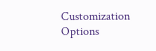Customization Options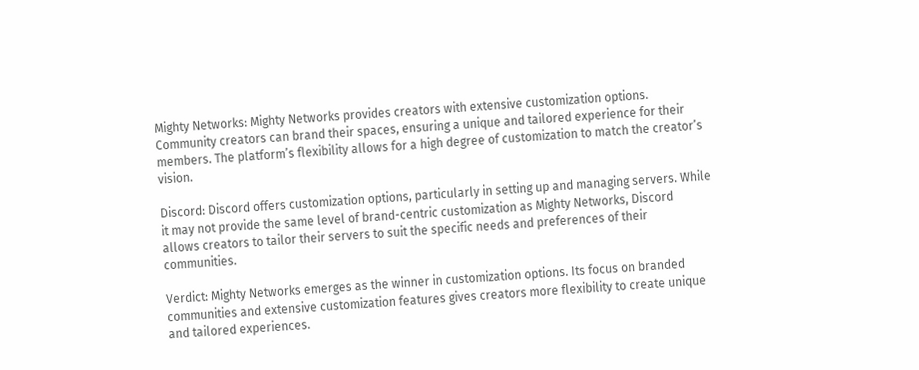Mighty Networks: Mighty Networks provides creators with extensive customization options. Community creators can brand their spaces, ensuring a unique and tailored experience for their members. The platform’s flexibility allows for a high degree of customization to match the creator’s vision.

Discord: Discord offers customization options, particularly in setting up and managing servers. While it may not provide the same level of brand-centric customization as Mighty Networks, Discord allows creators to tailor their servers to suit the specific needs and preferences of their communities.

Verdict: Mighty Networks emerges as the winner in customization options. Its focus on branded communities and extensive customization features gives creators more flexibility to create unique and tailored experiences.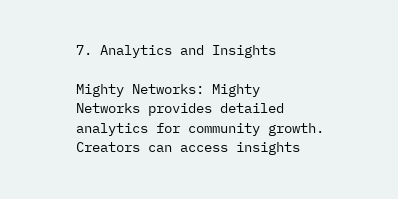7. Analytics and Insights

Mighty Networks: Mighty Networks provides detailed analytics for community growth. Creators can access insights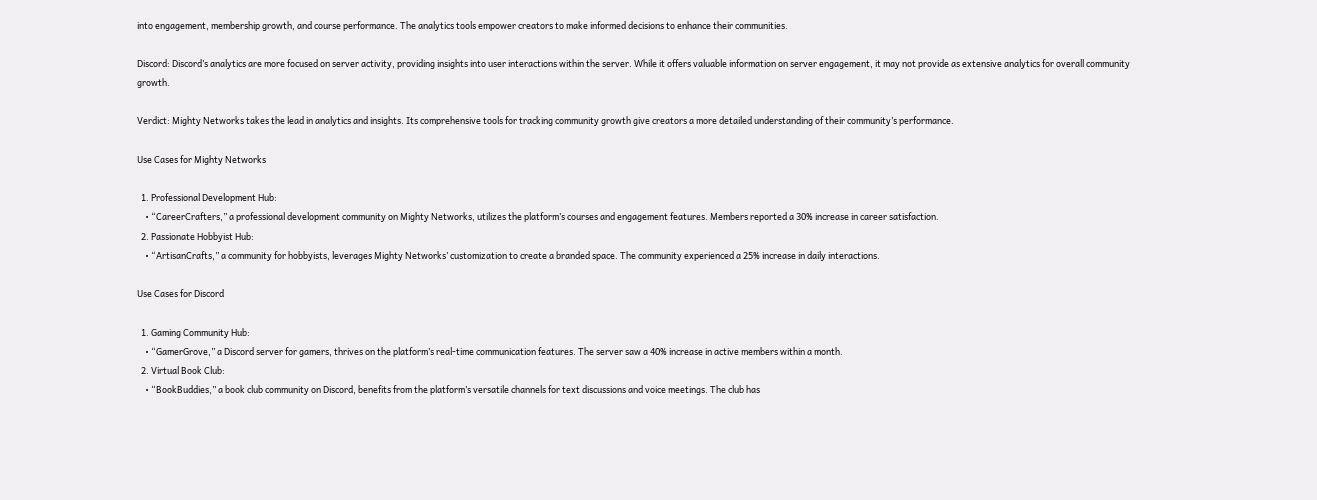into engagement, membership growth, and course performance. The analytics tools empower creators to make informed decisions to enhance their communities.

Discord: Discord’s analytics are more focused on server activity, providing insights into user interactions within the server. While it offers valuable information on server engagement, it may not provide as extensive analytics for overall community growth.

Verdict: Mighty Networks takes the lead in analytics and insights. Its comprehensive tools for tracking community growth give creators a more detailed understanding of their community’s performance.

Use Cases for Mighty Networks

  1. Professional Development Hub:
    • “CareerCrafters,” a professional development community on Mighty Networks, utilizes the platform’s courses and engagement features. Members reported a 30% increase in career satisfaction.
  2. Passionate Hobbyist Hub:
    • “ArtisanCrafts,” a community for hobbyists, leverages Mighty Networks’ customization to create a branded space. The community experienced a 25% increase in daily interactions.

Use Cases for Discord

  1. Gaming Community Hub:
    • “GamerGrove,” a Discord server for gamers, thrives on the platform’s real-time communication features. The server saw a 40% increase in active members within a month.
  2. Virtual Book Club:
    • “BookBuddies,” a book club community on Discord, benefits from the platform’s versatile channels for text discussions and voice meetings. The club has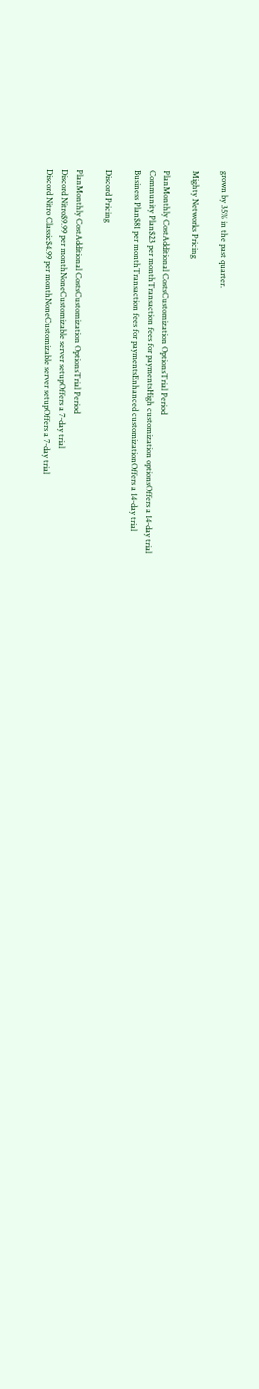grown by 35% in the past quarter.

Mighty Networks Pricing

PlanMonthly CostAdditional CostsCustomization OptionsTrial Period
Community Plan$23 per monthTransaction fees for paymentsHigh customization optionsOffers a 14-day trial
Business Plan$81 per monthTransaction fees for paymentsEnhanced customizationOffers a 14-day trial

Discord Pricing

PlanMonthly CostAdditional CostsCustomization OptionsTrial Period
Discord Nitro$9.99 per monthNoneCustomizable server setupOffers a 7-day trial
Discord Nitro Classic$4.99 per monthNoneCustomizable server setupOffers a 7-day trial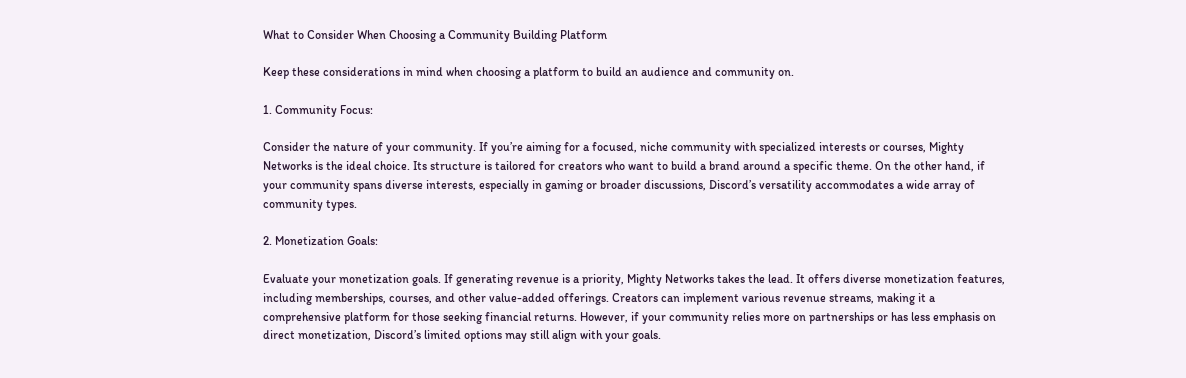What to Consider When Choosing a Community Building Platform

Keep these considerations in mind when choosing a platform to build an audience and community on.

1. Community Focus:

Consider the nature of your community. If you’re aiming for a focused, niche community with specialized interests or courses, Mighty Networks is the ideal choice. Its structure is tailored for creators who want to build a brand around a specific theme. On the other hand, if your community spans diverse interests, especially in gaming or broader discussions, Discord’s versatility accommodates a wide array of community types.

2. Monetization Goals:

Evaluate your monetization goals. If generating revenue is a priority, Mighty Networks takes the lead. It offers diverse monetization features, including memberships, courses, and other value-added offerings. Creators can implement various revenue streams, making it a comprehensive platform for those seeking financial returns. However, if your community relies more on partnerships or has less emphasis on direct monetization, Discord’s limited options may still align with your goals.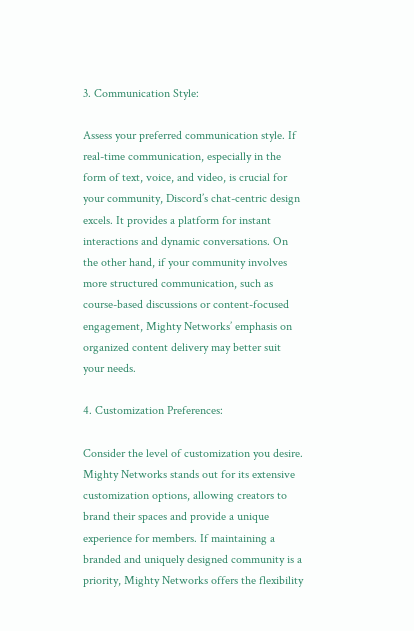3. Communication Style:

Assess your preferred communication style. If real-time communication, especially in the form of text, voice, and video, is crucial for your community, Discord’s chat-centric design excels. It provides a platform for instant interactions and dynamic conversations. On the other hand, if your community involves more structured communication, such as course-based discussions or content-focused engagement, Mighty Networks’ emphasis on organized content delivery may better suit your needs.

4. Customization Preferences:

Consider the level of customization you desire. Mighty Networks stands out for its extensive customization options, allowing creators to brand their spaces and provide a unique experience for members. If maintaining a branded and uniquely designed community is a priority, Mighty Networks offers the flexibility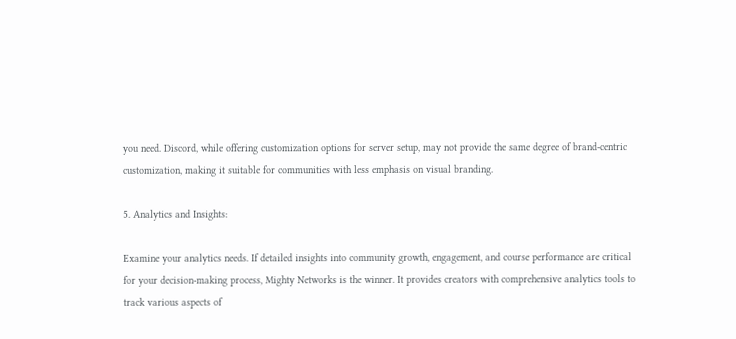you need. Discord, while offering customization options for server setup, may not provide the same degree of brand-centric customization, making it suitable for communities with less emphasis on visual branding.

5. Analytics and Insights:

Examine your analytics needs. If detailed insights into community growth, engagement, and course performance are critical for your decision-making process, Mighty Networks is the winner. It provides creators with comprehensive analytics tools to track various aspects of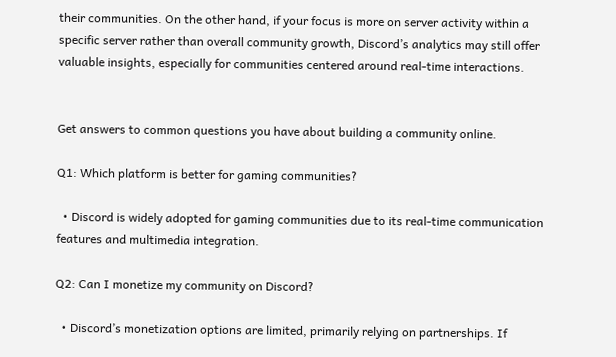their communities. On the other hand, if your focus is more on server activity within a specific server rather than overall community growth, Discord’s analytics may still offer valuable insights, especially for communities centered around real-time interactions.


Get answers to common questions you have about building a community online.

Q1: Which platform is better for gaming communities?

  • Discord is widely adopted for gaming communities due to its real-time communication features and multimedia integration.

Q2: Can I monetize my community on Discord?

  • Discord’s monetization options are limited, primarily relying on partnerships. If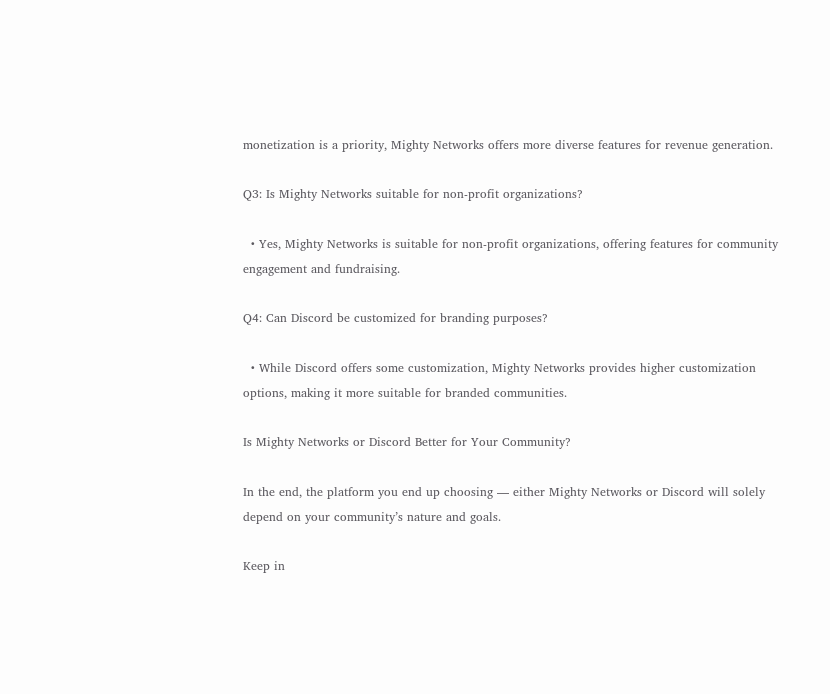monetization is a priority, Mighty Networks offers more diverse features for revenue generation.

Q3: Is Mighty Networks suitable for non-profit organizations?

  • Yes, Mighty Networks is suitable for non-profit organizations, offering features for community engagement and fundraising.

Q4: Can Discord be customized for branding purposes?

  • While Discord offers some customization, Mighty Networks provides higher customization options, making it more suitable for branded communities.

Is Mighty Networks or Discord Better for Your Community?

In the end, the platform you end up choosing — either Mighty Networks or Discord will solely depend on your community’s nature and goals.

Keep in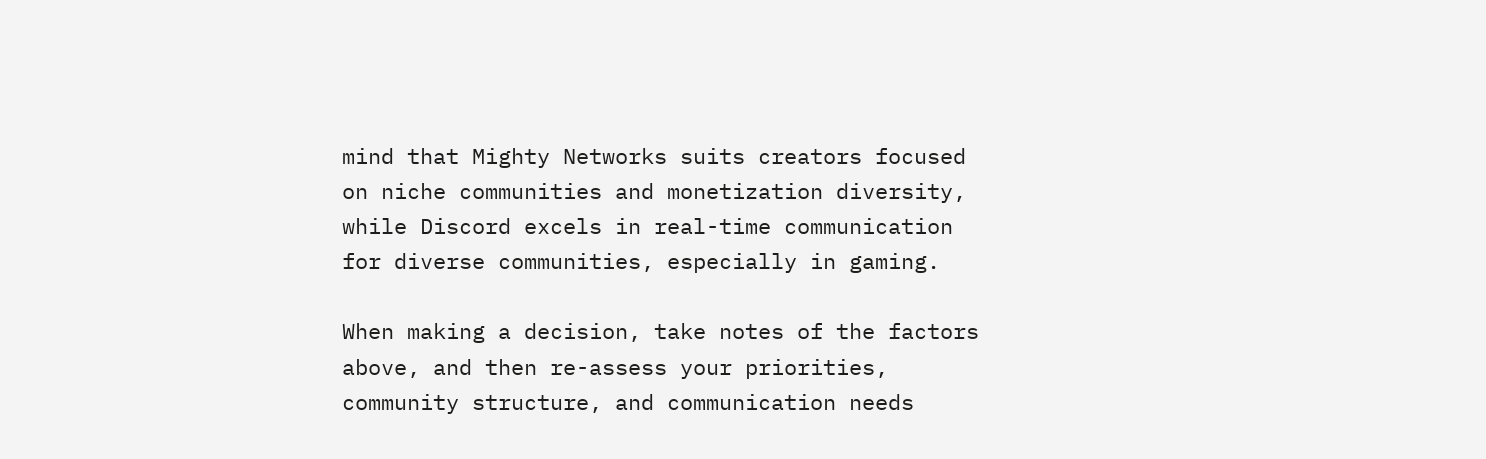mind that Mighty Networks suits creators focused on niche communities and monetization diversity, while Discord excels in real-time communication for diverse communities, especially in gaming.

When making a decision, take notes of the factors above, and then re-assess your priorities, community structure, and communication needs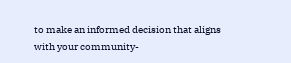to make an informed decision that aligns with your community-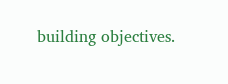building objectives.